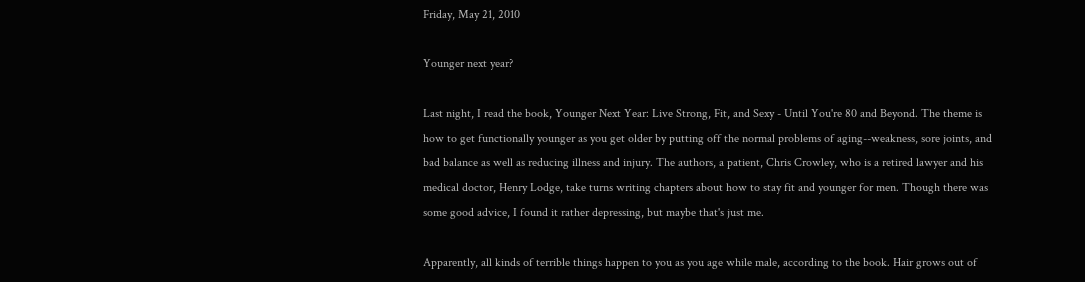Friday, May 21, 2010

Younger next year?

Last night, I read the book, Younger Next Year: Live Strong, Fit, and Sexy - Until You're 80 and Beyond. The theme is how to get functionally younger as you get older by putting off the normal problems of aging--weakness, sore joints, and bad balance as well as reducing illness and injury. The authors, a patient, Chris Crowley, who is a retired lawyer and his medical doctor, Henry Lodge, take turns writing chapters about how to stay fit and younger for men. Though there was some good advice, I found it rather depressing, but maybe that's just me.

Apparently, all kinds of terrible things happen to you as you age while male, according to the book. Hair grows out of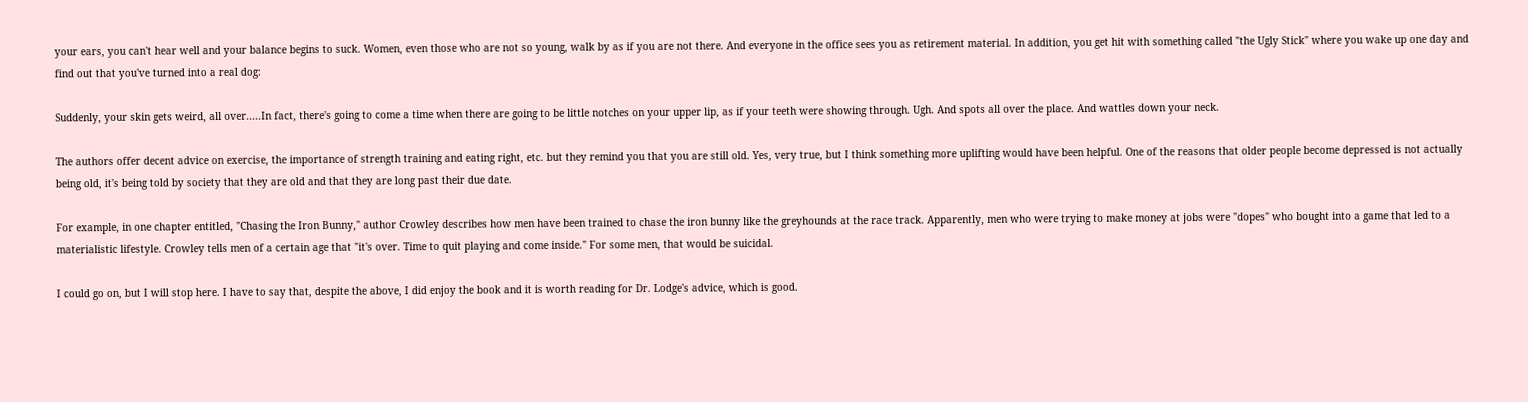your ears, you can't hear well and your balance begins to suck. Women, even those who are not so young, walk by as if you are not there. And everyone in the office sees you as retirement material. In addition, you get hit with something called "the Ugly Stick" where you wake up one day and find out that you've turned into a real dog:

Suddenly, your skin gets weird, all over.....In fact, there's going to come a time when there are going to be little notches on your upper lip, as if your teeth were showing through. Ugh. And spots all over the place. And wattles down your neck.

The authors offer decent advice on exercise, the importance of strength training and eating right, etc. but they remind you that you are still old. Yes, very true, but I think something more uplifting would have been helpful. One of the reasons that older people become depressed is not actually being old, it's being told by society that they are old and that they are long past their due date.

For example, in one chapter entitled, "Chasing the Iron Bunny," author Crowley describes how men have been trained to chase the iron bunny like the greyhounds at the race track. Apparently, men who were trying to make money at jobs were "dopes" who bought into a game that led to a materialistic lifestyle. Crowley tells men of a certain age that "it's over. Time to quit playing and come inside." For some men, that would be suicidal.

I could go on, but I will stop here. I have to say that, despite the above, I did enjoy the book and it is worth reading for Dr. Lodge's advice, which is good.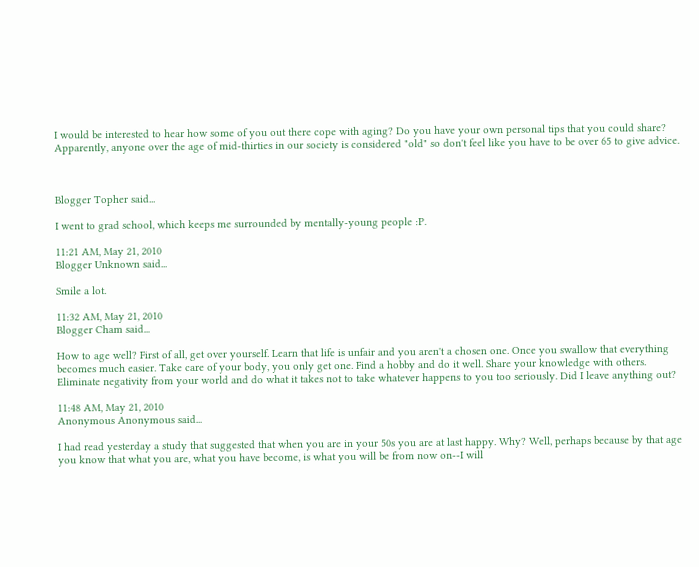I would be interested to hear how some of you out there cope with aging? Do you have your own personal tips that you could share? Apparently, anyone over the age of mid-thirties in our society is considered "old" so don't feel like you have to be over 65 to give advice.



Blogger Topher said...

I went to grad school, which keeps me surrounded by mentally-young people :P.

11:21 AM, May 21, 2010
Blogger Unknown said...

Smile a lot.

11:32 AM, May 21, 2010
Blogger Cham said...

How to age well? First of all, get over yourself. Learn that life is unfair and you aren't a chosen one. Once you swallow that everything becomes much easier. Take care of your body, you only get one. Find a hobby and do it well. Share your knowledge with others. Eliminate negativity from your world and do what it takes not to take whatever happens to you too seriously. Did I leave anything out?

11:48 AM, May 21, 2010
Anonymous Anonymous said...

I had read yesterday a study that suggested that when you are in your 50s you are at last happy. Why? Well, perhaps because by that age you know that what you are, what you have become, is what you will be from now on--I will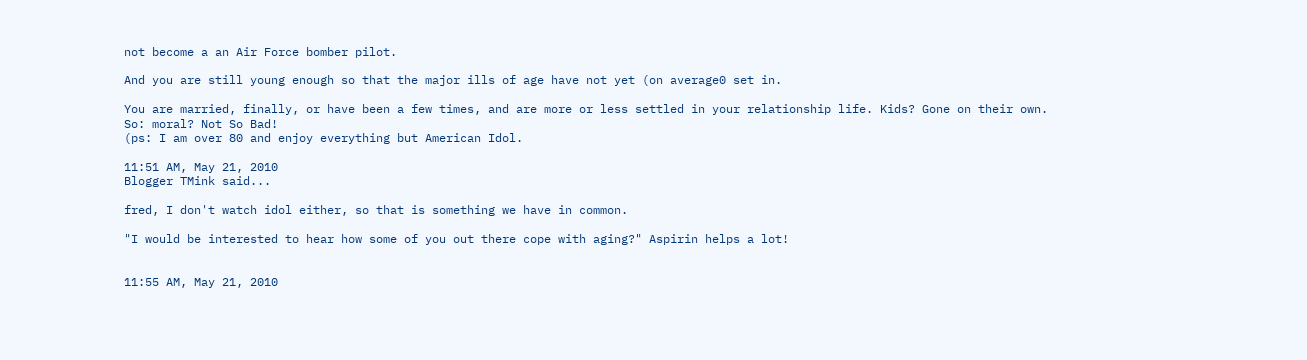not become a an Air Force bomber pilot.

And you are still young enough so that the major ills of age have not yet (on average0 set in.

You are married, finally, or have been a few times, and are more or less settled in your relationship life. Kids? Gone on their own.
So: moral? Not So Bad!
(ps: I am over 80 and enjoy everything but American Idol.

11:51 AM, May 21, 2010
Blogger TMink said...

fred, I don't watch idol either, so that is something we have in common.

"I would be interested to hear how some of you out there cope with aging?" Aspirin helps a lot!


11:55 AM, May 21, 2010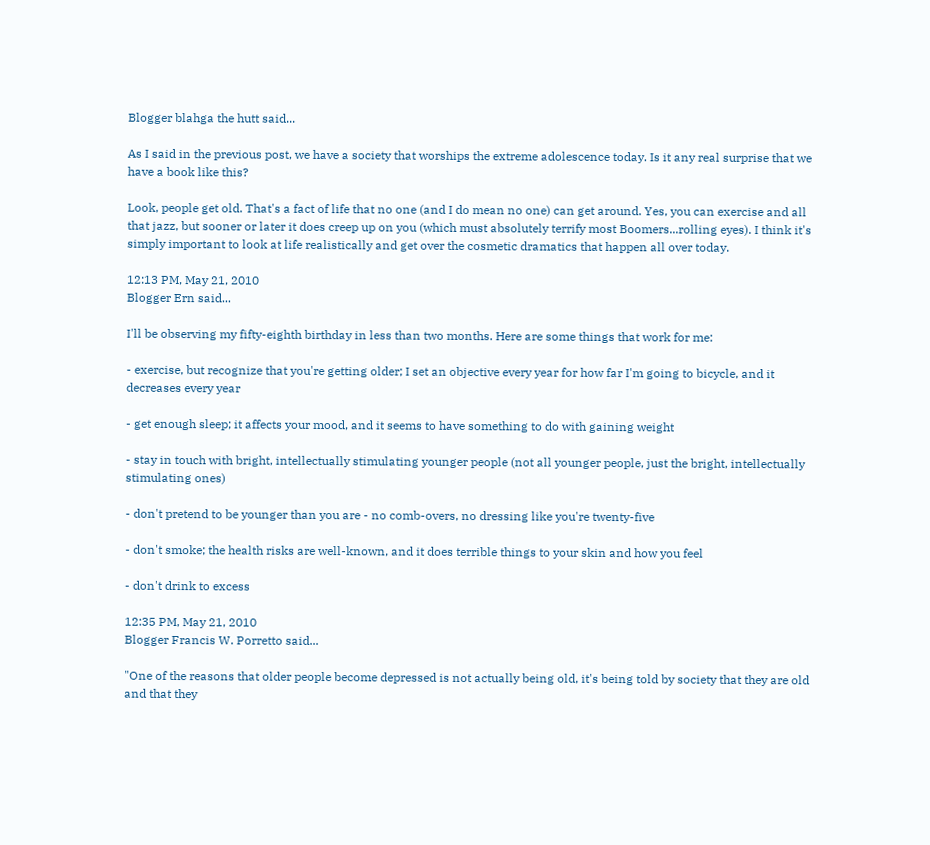Blogger blahga the hutt said...

As I said in the previous post, we have a society that worships the extreme adolescence today. Is it any real surprise that we have a book like this?

Look, people get old. That's a fact of life that no one (and I do mean no one) can get around. Yes, you can exercise and all that jazz, but sooner or later it does creep up on you (which must absolutely terrify most Boomers...rolling eyes). I think it's simply important to look at life realistically and get over the cosmetic dramatics that happen all over today.

12:13 PM, May 21, 2010
Blogger Ern said...

I'll be observing my fifty-eighth birthday in less than two months. Here are some things that work for me:

- exercise, but recognize that you're getting older; I set an objective every year for how far I'm going to bicycle, and it decreases every year

- get enough sleep; it affects your mood, and it seems to have something to do with gaining weight

- stay in touch with bright, intellectually stimulating younger people (not all younger people, just the bright, intellectually stimulating ones)

- don't pretend to be younger than you are - no comb-overs, no dressing like you're twenty-five

- don't smoke; the health risks are well-known, and it does terrible things to your skin and how you feel

- don't drink to excess

12:35 PM, May 21, 2010
Blogger Francis W. Porretto said...

"One of the reasons that older people become depressed is not actually being old, it's being told by society that they are old and that they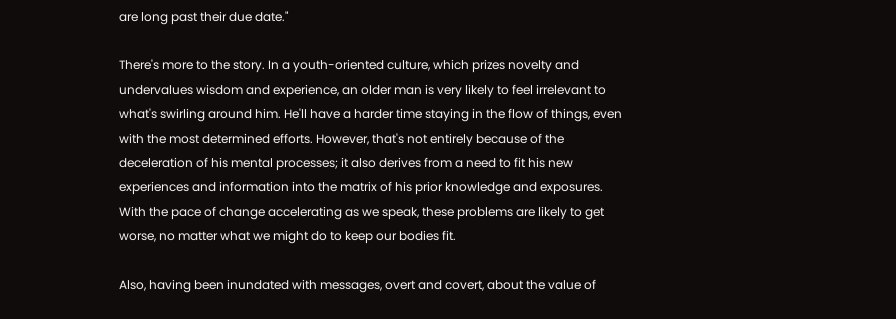are long past their due date."

There's more to the story. In a youth-oriented culture, which prizes novelty and undervalues wisdom and experience, an older man is very likely to feel irrelevant to what's swirling around him. He'll have a harder time staying in the flow of things, even with the most determined efforts. However, that's not entirely because of the deceleration of his mental processes; it also derives from a need to fit his new experiences and information into the matrix of his prior knowledge and exposures. With the pace of change accelerating as we speak, these problems are likely to get worse, no matter what we might do to keep our bodies fit.

Also, having been inundated with messages, overt and covert, about the value of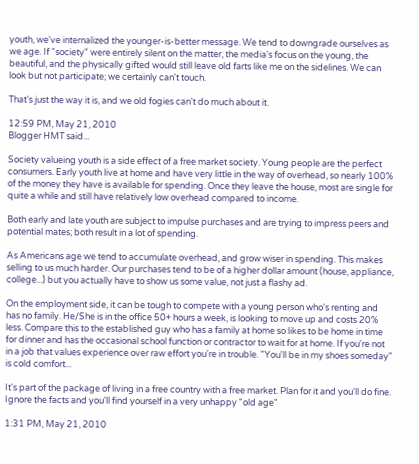youth, we've internalized the younger-is-better message. We tend to downgrade ourselves as we age. If "society" were entirely silent on the matter, the media's focus on the young, the beautiful, and the physically gifted would still leave old farts like me on the sidelines. We can look but not participate; we certainly can't touch.

That's just the way it is, and we old fogies can't do much about it.

12:59 PM, May 21, 2010
Blogger HMT said...

Society valueing youth is a side effect of a free market society. Young people are the perfect consumers. Early youth live at home and have very little in the way of overhead, so nearly 100% of the money they have is available for spending. Once they leave the house, most are single for quite a while and still have relatively low overhead compared to income.

Both early and late youth are subject to impulse purchases and are trying to impress peers and potential mates; both result in a lot of spending.

As Americans age we tend to accumulate overhead, and grow wiser in spending. This makes selling to us much harder. Our purchases tend to be of a higher dollar amount (house, appliance, college...) but you actually have to show us some value, not just a flashy ad.

On the employment side, it can be tough to compete with a young person who's renting and has no family. He/She is in the office 50+ hours a week, is looking to move up and costs 20% less. Compare this to the established guy who has a family at home so likes to be home in time for dinner and has the occasional school function or contractor to wait for at home. If you're not in a job that values experience over raw effort you're in trouble. "You'll be in my shoes someday" is cold comfort...

It's part of the package of living in a free country with a free market. Plan for it and you'll do fine. Ignore the facts and you'll find yourself in a very unhappy "old age"

1:31 PM, May 21, 2010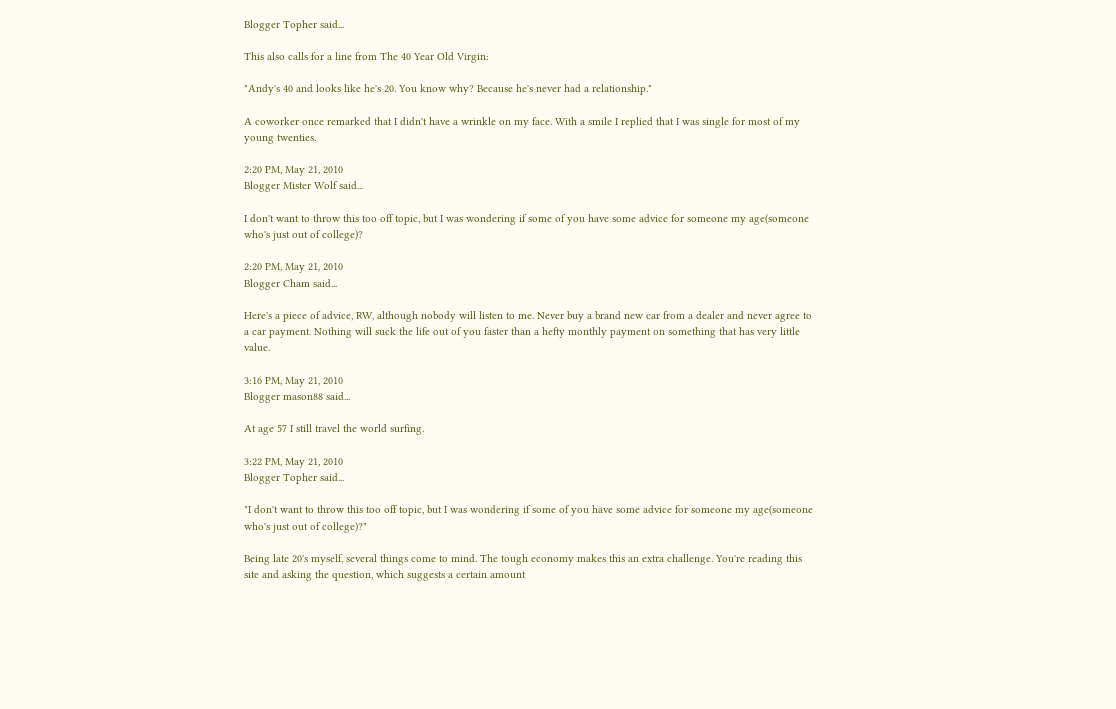Blogger Topher said...

This also calls for a line from The 40 Year Old Virgin:

"Andy's 40 and looks like he's 20. You know why? Because he's never had a relationship."

A coworker once remarked that I didn't have a wrinkle on my face. With a smile I replied that I was single for most of my young twenties.

2:20 PM, May 21, 2010
Blogger Mister Wolf said...

I don't want to throw this too off topic, but I was wondering if some of you have some advice for someone my age(someone who's just out of college)?

2:20 PM, May 21, 2010
Blogger Cham said...

Here's a piece of advice, RW, although nobody will listen to me. Never buy a brand new car from a dealer and never agree to a car payment. Nothing will suck the life out of you faster than a hefty monthly payment on something that has very little value.

3:16 PM, May 21, 2010
Blogger mason88 said...

At age 57 I still travel the world surfing.

3:22 PM, May 21, 2010
Blogger Topher said...

"I don't want to throw this too off topic, but I was wondering if some of you have some advice for someone my age(someone who's just out of college)?"

Being late 20's myself, several things come to mind. The tough economy makes this an extra challenge. You're reading this site and asking the question, which suggests a certain amount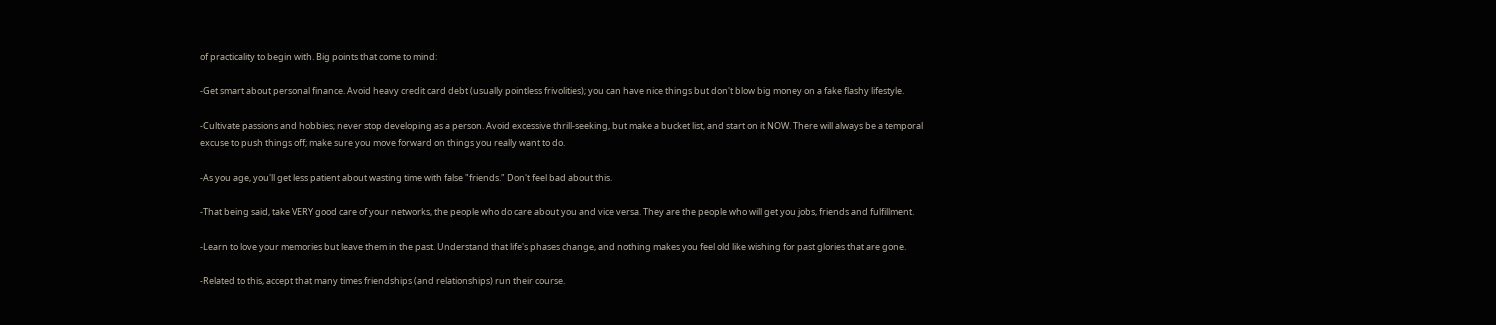of practicality to begin with. Big points that come to mind:

-Get smart about personal finance. Avoid heavy credit card debt (usually pointless frivolities); you can have nice things but don't blow big money on a fake flashy lifestyle.

-Cultivate passions and hobbies; never stop developing as a person. Avoid excessive thrill-seeking, but make a bucket list, and start on it NOW. There will always be a temporal excuse to push things off; make sure you move forward on things you really want to do.

-As you age, you'll get less patient about wasting time with false "friends." Don't feel bad about this.

-That being said, take VERY good care of your networks, the people who do care about you and vice versa. They are the people who will get you jobs, friends and fulfillment.

-Learn to love your memories but leave them in the past. Understand that life's phases change, and nothing makes you feel old like wishing for past glories that are gone.

-Related to this, accept that many times friendships (and relationships) run their course.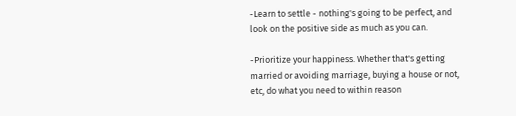-Learn to settle - nothing's going to be perfect, and look on the positive side as much as you can.

-Prioritize your happiness. Whether that's getting married or avoiding marriage, buying a house or not, etc, do what you need to within reason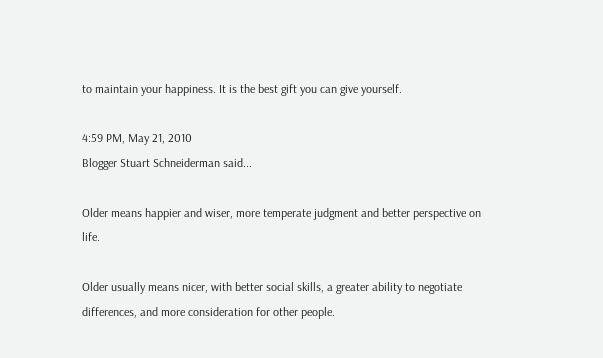to maintain your happiness. It is the best gift you can give yourself.

4:59 PM, May 21, 2010
Blogger Stuart Schneiderman said...

Older means happier and wiser, more temperate judgment and better perspective on life.

Older usually means nicer, with better social skills, a greater ability to negotiate differences, and more consideration for other people.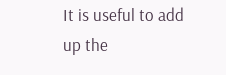It is useful to add up the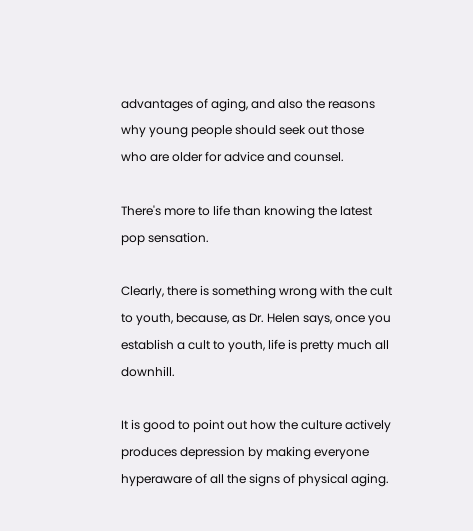advantages of aging, and also the reasons why young people should seek out those who are older for advice and counsel.

There's more to life than knowing the latest pop sensation.

Clearly, there is something wrong with the cult to youth, because, as Dr. Helen says, once you establish a cult to youth, life is pretty much all downhill.

It is good to point out how the culture actively produces depression by making everyone hyperaware of all the signs of physical aging.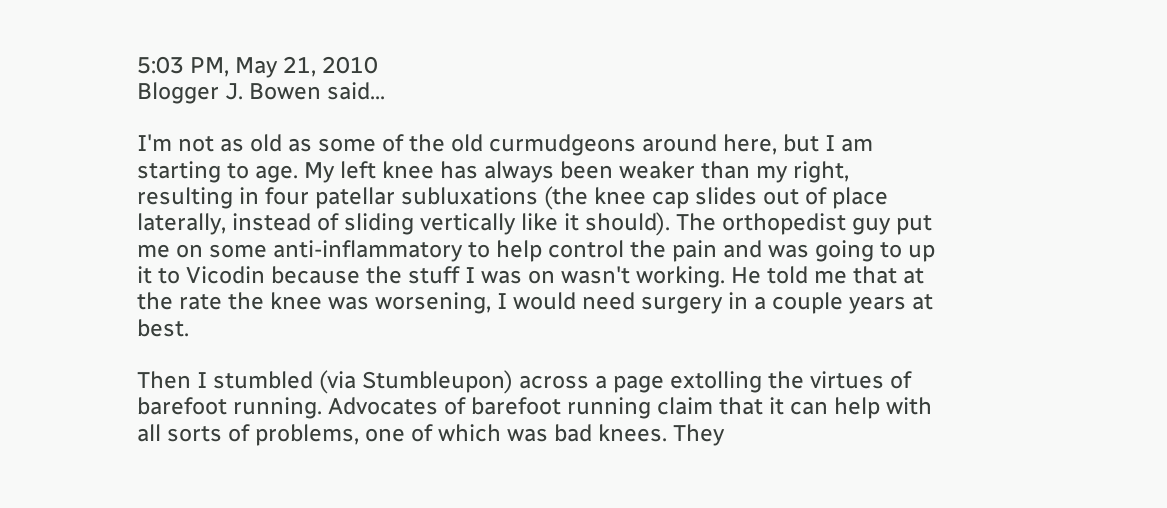5:03 PM, May 21, 2010
Blogger J. Bowen said...

I'm not as old as some of the old curmudgeons around here, but I am starting to age. My left knee has always been weaker than my right, resulting in four patellar subluxations (the knee cap slides out of place laterally, instead of sliding vertically like it should). The orthopedist guy put me on some anti-inflammatory to help control the pain and was going to up it to Vicodin because the stuff I was on wasn't working. He told me that at the rate the knee was worsening, I would need surgery in a couple years at best.

Then I stumbled (via Stumbleupon) across a page extolling the virtues of barefoot running. Advocates of barefoot running claim that it can help with all sorts of problems, one of which was bad knees. They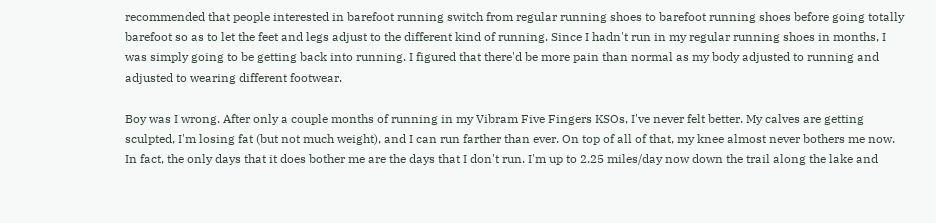recommended that people interested in barefoot running switch from regular running shoes to barefoot running shoes before going totally barefoot so as to let the feet and legs adjust to the different kind of running. Since I hadn't run in my regular running shoes in months, I was simply going to be getting back into running. I figured that there'd be more pain than normal as my body adjusted to running and adjusted to wearing different footwear.

Boy was I wrong. After only a couple months of running in my Vibram Five Fingers KSOs, I've never felt better. My calves are getting sculpted, I'm losing fat (but not much weight), and I can run farther than ever. On top of all of that, my knee almost never bothers me now. In fact, the only days that it does bother me are the days that I don't run. I'm up to 2.25 miles/day now down the trail along the lake and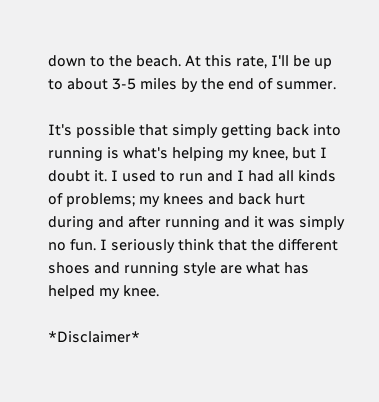down to the beach. At this rate, I'll be up to about 3-5 miles by the end of summer.

It's possible that simply getting back into running is what's helping my knee, but I doubt it. I used to run and I had all kinds of problems; my knees and back hurt during and after running and it was simply no fun. I seriously think that the different shoes and running style are what has helped my knee.

*Disclaimer*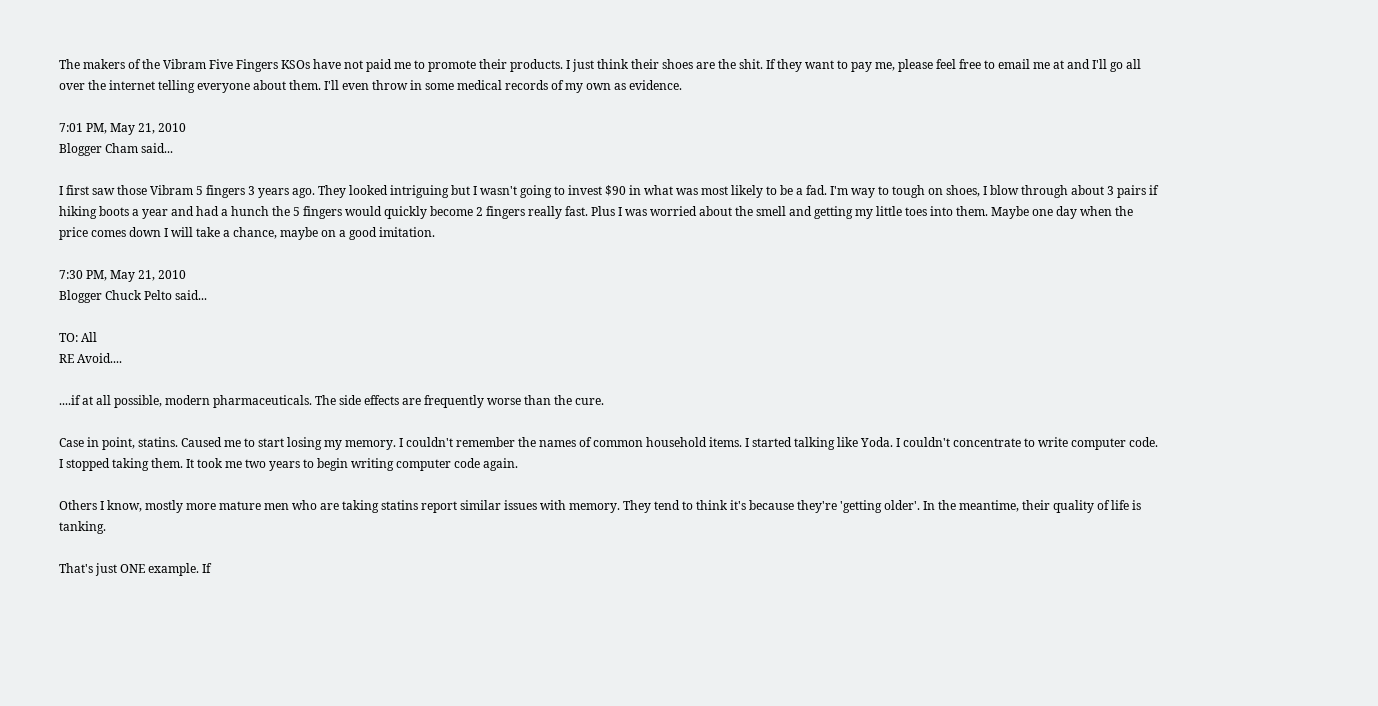The makers of the Vibram Five Fingers KSOs have not paid me to promote their products. I just think their shoes are the shit. If they want to pay me, please feel free to email me at and I'll go all over the internet telling everyone about them. I'll even throw in some medical records of my own as evidence.

7:01 PM, May 21, 2010
Blogger Cham said...

I first saw those Vibram 5 fingers 3 years ago. They looked intriguing but I wasn't going to invest $90 in what was most likely to be a fad. I'm way to tough on shoes, I blow through about 3 pairs if hiking boots a year and had a hunch the 5 fingers would quickly become 2 fingers really fast. Plus I was worried about the smell and getting my little toes into them. Maybe one day when the price comes down I will take a chance, maybe on a good imitation.

7:30 PM, May 21, 2010
Blogger Chuck Pelto said...

TO: All
RE Avoid....

....if at all possible, modern pharmaceuticals. The side effects are frequently worse than the cure.

Case in point, statins. Caused me to start losing my memory. I couldn't remember the names of common household items. I started talking like Yoda. I couldn't concentrate to write computer code. I stopped taking them. It took me two years to begin writing computer code again.

Others I know, mostly more mature men who are taking statins report similar issues with memory. They tend to think it's because they're 'getting older'. In the meantime, their quality of life is tanking.

That's just ONE example. If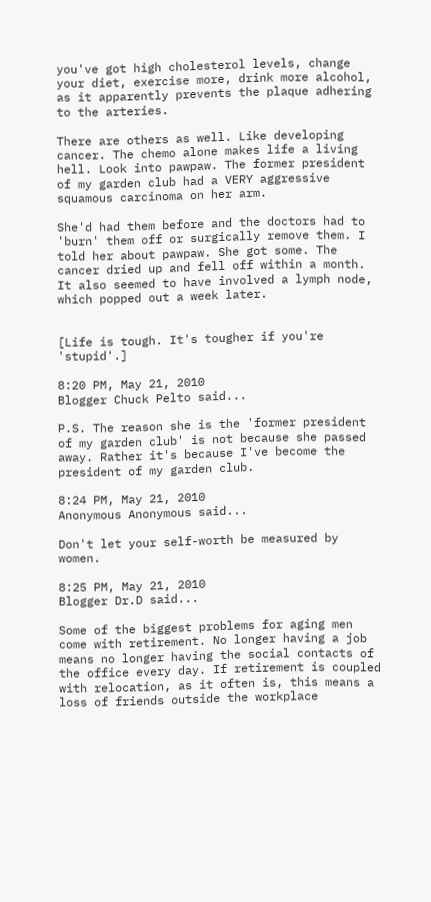you've got high cholesterol levels, change your diet, exercise more, drink more alcohol, as it apparently prevents the plaque adhering to the arteries.

There are others as well. Like developing cancer. The chemo alone makes life a living hell. Look into pawpaw. The former president of my garden club had a VERY aggressive squamous carcinoma on her arm.

She'd had them before and the doctors had to 'burn' them off or surgically remove them. I told her about pawpaw. She got some. The cancer dried up and fell off within a month. It also seemed to have involved a lymph node, which popped out a week later.


[Life is tough. It's tougher if you're 'stupid'.]

8:20 PM, May 21, 2010
Blogger Chuck Pelto said...

P.S. The reason she is the 'former president of my garden club' is not because she passed away. Rather it's because I've become the president of my garden club.

8:24 PM, May 21, 2010
Anonymous Anonymous said...

Don't let your self-worth be measured by women.

8:25 PM, May 21, 2010
Blogger Dr.D said...

Some of the biggest problems for aging men come with retirement. No longer having a job means no longer having the social contacts of the office every day. If retirement is coupled with relocation, as it often is, this means a loss of friends outside the workplace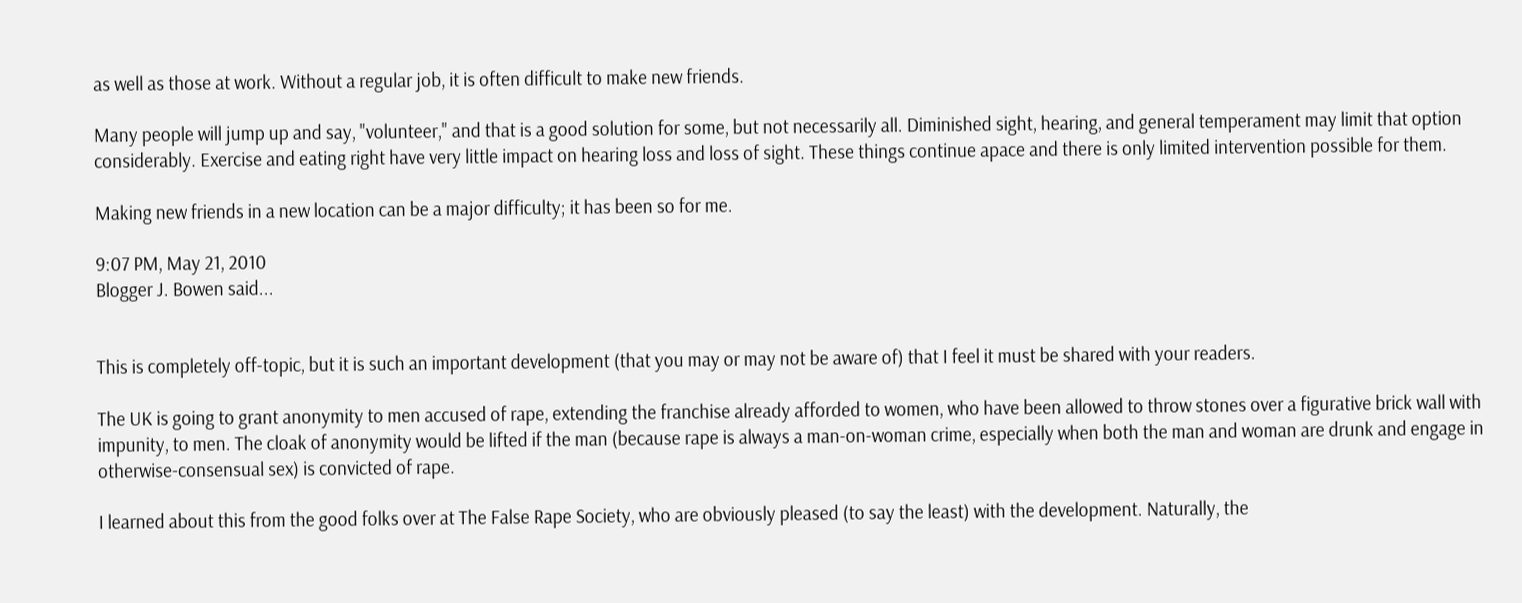as well as those at work. Without a regular job, it is often difficult to make new friends.

Many people will jump up and say, "volunteer," and that is a good solution for some, but not necessarily all. Diminished sight, hearing, and general temperament may limit that option considerably. Exercise and eating right have very little impact on hearing loss and loss of sight. These things continue apace and there is only limited intervention possible for them.

Making new friends in a new location can be a major difficulty; it has been so for me.

9:07 PM, May 21, 2010
Blogger J. Bowen said...


This is completely off-topic, but it is such an important development (that you may or may not be aware of) that I feel it must be shared with your readers.

The UK is going to grant anonymity to men accused of rape, extending the franchise already afforded to women, who have been allowed to throw stones over a figurative brick wall with impunity, to men. The cloak of anonymity would be lifted if the man (because rape is always a man-on-woman crime, especially when both the man and woman are drunk and engage in otherwise-consensual sex) is convicted of rape.

I learned about this from the good folks over at The False Rape Society, who are obviously pleased (to say the least) with the development. Naturally, the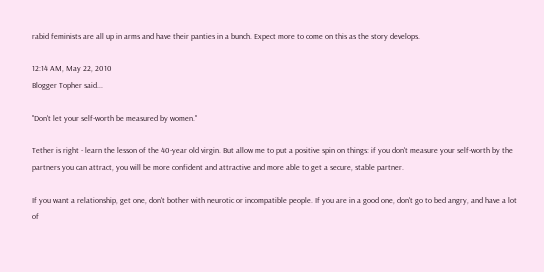rabid feminists are all up in arms and have their panties in a bunch. Expect more to come on this as the story develops.

12:14 AM, May 22, 2010
Blogger Topher said...

"Don't let your self-worth be measured by women."

Tether is right - learn the lesson of the 40-year old virgin. But allow me to put a positive spin on things: if you don't measure your self-worth by the partners you can attract, you will be more confident and attractive and more able to get a secure, stable partner.

If you want a relationship, get one, don't bother with neurotic or incompatible people. If you are in a good one, don't go to bed angry, and have a lot of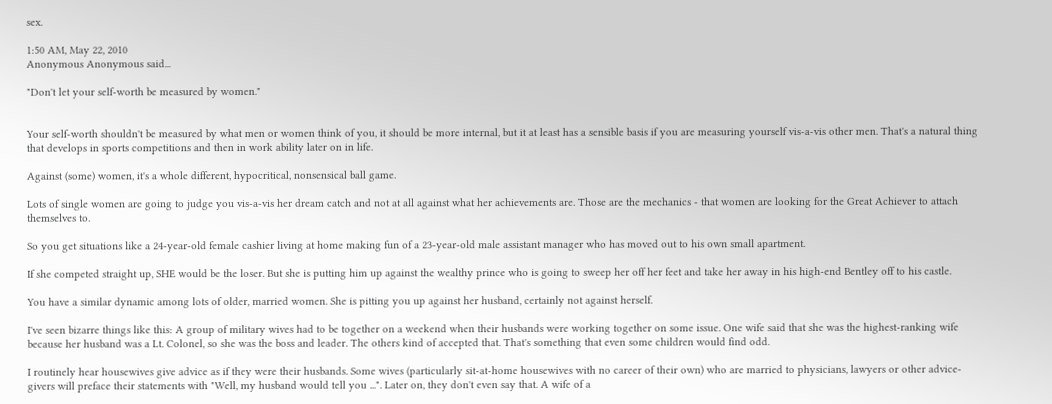sex.

1:50 AM, May 22, 2010
Anonymous Anonymous said...

"Don't let your self-worth be measured by women."


Your self-worth shouldn't be measured by what men or women think of you, it should be more internal, but it at least has a sensible basis if you are measuring yourself vis-a-vis other men. That's a natural thing that develops in sports competitions and then in work ability later on in life.

Against (some) women, it's a whole different, hypocritical, nonsensical ball game.

Lots of single women are going to judge you vis-a-vis her dream catch and not at all against what her achievements are. Those are the mechanics - that women are looking for the Great Achiever to attach themselves to.

So you get situations like a 24-year-old female cashier living at home making fun of a 23-year-old male assistant manager who has moved out to his own small apartment.

If she competed straight up, SHE would be the loser. But she is putting him up against the wealthy prince who is going to sweep her off her feet and take her away in his high-end Bentley off to his castle.

You have a similar dynamic among lots of older, married women. She is pitting you up against her husband, certainly not against herself.

I've seen bizarre things like this: A group of military wives had to be together on a weekend when their husbands were working together on some issue. One wife said that she was the highest-ranking wife because her husband was a Lt. Colonel, so she was the boss and leader. The others kind of accepted that. That's something that even some children would find odd.

I routinely hear housewives give advice as if they were their husbands. Some wives (particularly sit-at-home housewives with no career of their own) who are married to physicians, lawyers or other advice-givers will preface their statements with "Well, my husband would tell you ...". Later on, they don't even say that. A wife of a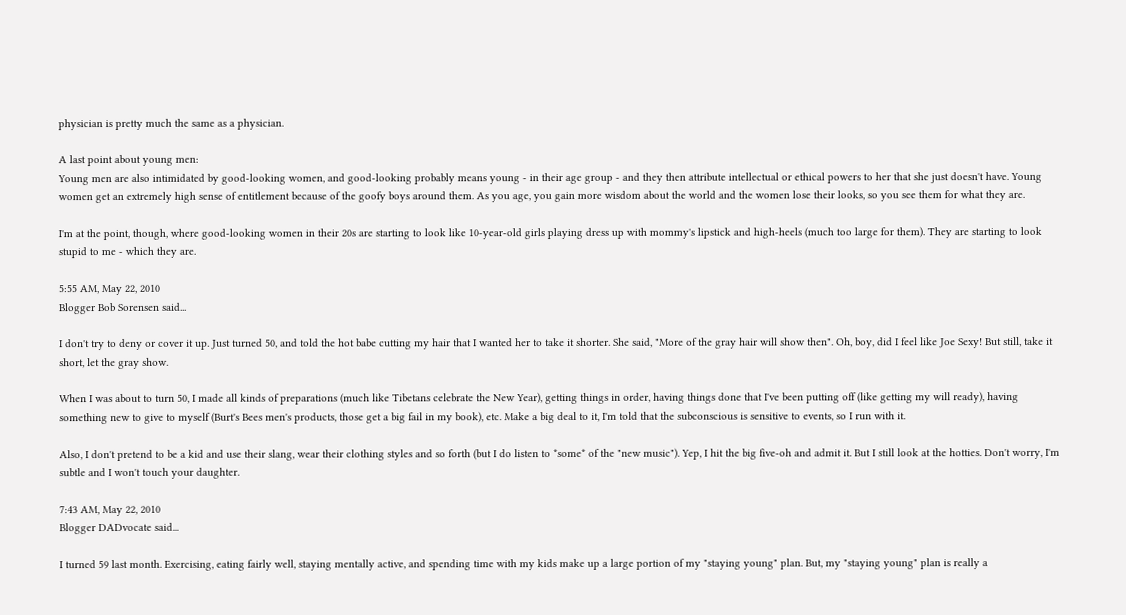physician is pretty much the same as a physician.

A last point about young men:
Young men are also intimidated by good-looking women, and good-looking probably means young - in their age group - and they then attribute intellectual or ethical powers to her that she just doesn't have. Young women get an extremely high sense of entitlement because of the goofy boys around them. As you age, you gain more wisdom about the world and the women lose their looks, so you see them for what they are.

I'm at the point, though, where good-looking women in their 20s are starting to look like 10-year-old girls playing dress up with mommy's lipstick and high-heels (much too large for them). They are starting to look stupid to me - which they are.

5:55 AM, May 22, 2010
Blogger Bob Sorensen said...

I don't try to deny or cover it up. Just turned 50, and told the hot babe cutting my hair that I wanted her to take it shorter. She said, "More of the gray hair will show then". Oh, boy, did I feel like Joe Sexy! But still, take it short, let the gray show.

When I was about to turn 50, I made all kinds of preparations (much like Tibetans celebrate the New Year), getting things in order, having things done that I've been putting off (like getting my will ready), having something new to give to myself (Burt's Bees men's products, those get a big fail in my book), etc. Make a big deal to it, I'm told that the subconscious is sensitive to events, so I run with it.

Also, I don't pretend to be a kid and use their slang, wear their clothing styles and so forth (but I do listen to *some* of the "new music"). Yep, I hit the big five-oh and admit it. But I still look at the hotties. Don't worry, I'm subtle and I won't touch your daughter.

7:43 AM, May 22, 2010
Blogger DADvocate said...

I turned 59 last month. Exercising, eating fairly well, staying mentally active, and spending time with my kids make up a large portion of my "staying young" plan. But, my "staying young" plan is really a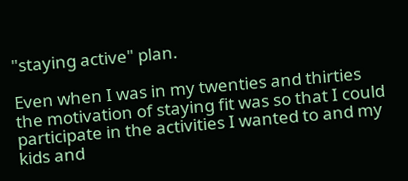"staying active" plan.

Even when I was in my twenties and thirties the motivation of staying fit was so that I could participate in the activities I wanted to and my kids and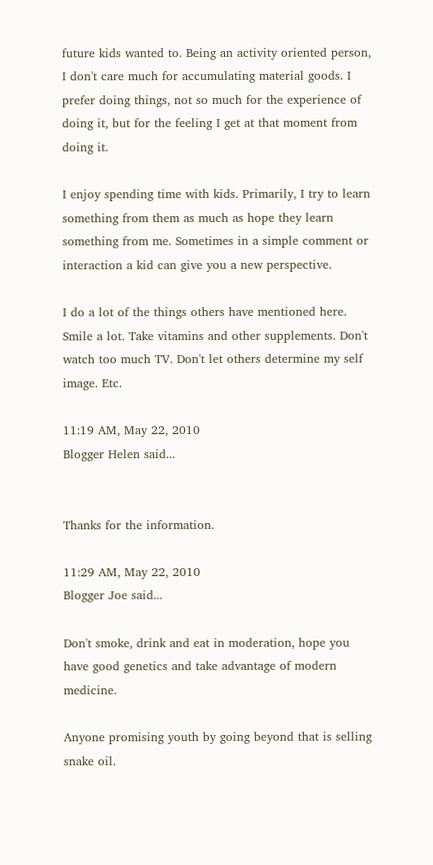future kids wanted to. Being an activity oriented person, I don't care much for accumulating material goods. I prefer doing things, not so much for the experience of doing it, but for the feeling I get at that moment from doing it.

I enjoy spending time with kids. Primarily, I try to learn something from them as much as hope they learn something from me. Sometimes in a simple comment or interaction a kid can give you a new perspective.

I do a lot of the things others have mentioned here. Smile a lot. Take vitamins and other supplements. Don't watch too much TV. Don't let others determine my self image. Etc.

11:19 AM, May 22, 2010
Blogger Helen said...


Thanks for the information.

11:29 AM, May 22, 2010
Blogger Joe said...

Don't smoke, drink and eat in moderation, hope you have good genetics and take advantage of modern medicine.

Anyone promising youth by going beyond that is selling snake oil.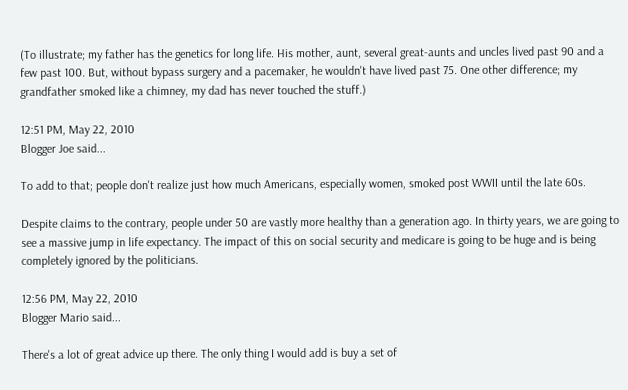(To illustrate; my father has the genetics for long life. His mother, aunt, several great-aunts and uncles lived past 90 and a few past 100. But, without bypass surgery and a pacemaker, he wouldn't have lived past 75. One other difference; my grandfather smoked like a chimney, my dad has never touched the stuff.)

12:51 PM, May 22, 2010
Blogger Joe said...

To add to that; people don't realize just how much Americans, especially women, smoked post WWII until the late 60s.

Despite claims to the contrary, people under 50 are vastly more healthy than a generation ago. In thirty years, we are going to see a massive jump in life expectancy. The impact of this on social security and medicare is going to be huge and is being completely ignored by the politicians.

12:56 PM, May 22, 2010
Blogger Mario said...

There's a lot of great advice up there. The only thing I would add is buy a set of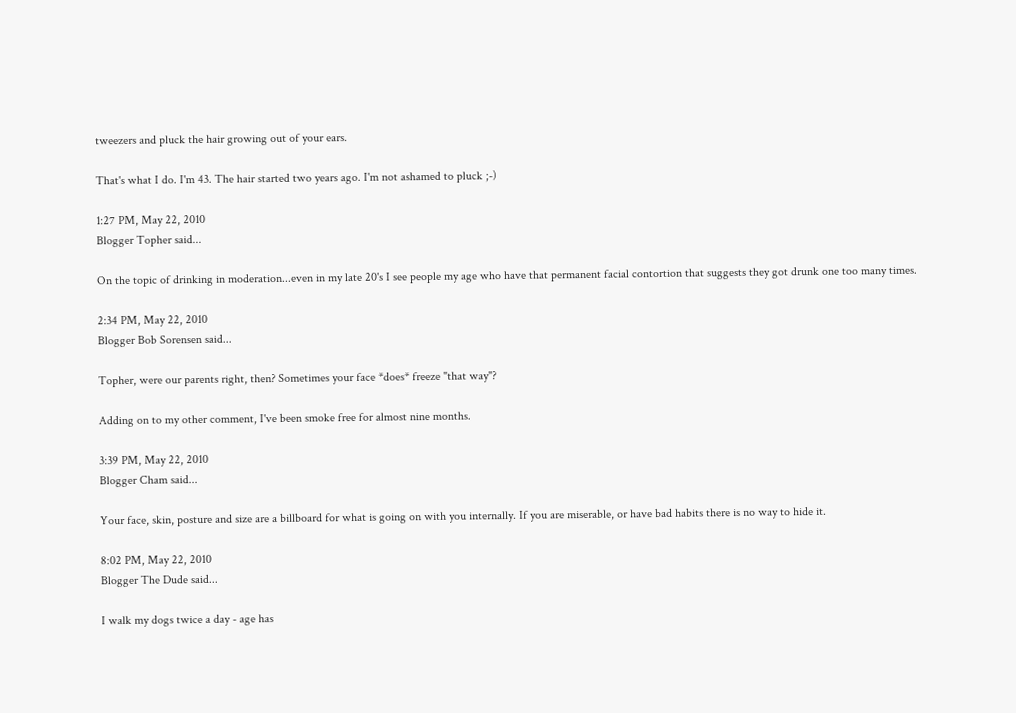tweezers and pluck the hair growing out of your ears.

That's what I do. I'm 43. The hair started two years ago. I'm not ashamed to pluck ;-)

1:27 PM, May 22, 2010
Blogger Topher said...

On the topic of drinking in moderation...even in my late 20's I see people my age who have that permanent facial contortion that suggests they got drunk one too many times.

2:34 PM, May 22, 2010
Blogger Bob Sorensen said...

Topher, were our parents right, then? Sometimes your face *does* freeze "that way"?

Adding on to my other comment, I've been smoke free for almost nine months.

3:39 PM, May 22, 2010
Blogger Cham said...

Your face, skin, posture and size are a billboard for what is going on with you internally. If you are miserable, or have bad habits there is no way to hide it.

8:02 PM, May 22, 2010
Blogger The Dude said...

I walk my dogs twice a day - age has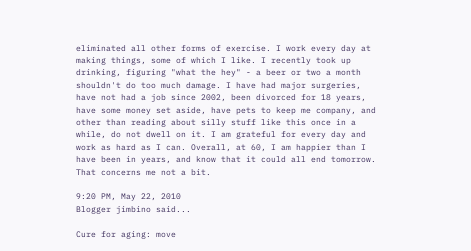eliminated all other forms of exercise. I work every day at making things, some of which I like. I recently took up drinking, figuring "what the hey" - a beer or two a month shouldn't do too much damage. I have had major surgeries, have not had a job since 2002, been divorced for 18 years, have some money set aside, have pets to keep me company, and other than reading about silly stuff like this once in a while, do not dwell on it. I am grateful for every day and work as hard as I can. Overall, at 60, I am happier than I have been in years, and know that it could all end tomorrow. That concerns me not a bit.

9:20 PM, May 22, 2010
Blogger jimbino said...

Cure for aging: move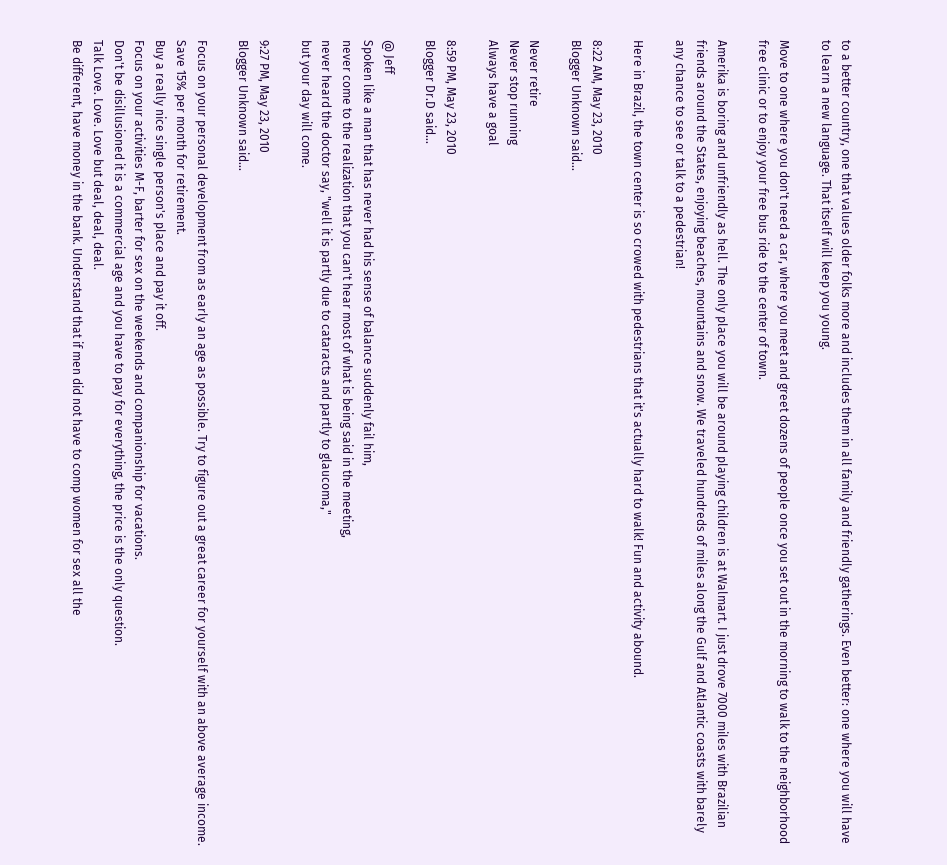to a better country, one that values older folks more and includes them in all family and friendly gatherings. Even better: one where you will have to learn a new language. That itself will keep you young.

Move to one where you don't need a car, where you meet and greet dozens of people once you set out in the morning to walk to the neighborhood free clinic or to enjoy your free bus ride to the center of town.

Amerika is boring and unfriendly as hell. The only place you will be around playing children is at Walmart. I just drove 7000 miles with Brazilian friends around the States, enjoying beaches, mountains and snow. We traveled hundreds of miles along the Gulf and Atlantic coasts with barely any chance to see or talk to a pedestrian!

Here in Brazil, the town center is so crowed with pedestrians that it's actually hard to walk! Fun and activity abound.

8:22 AM, May 23, 2010
Blogger Unknown said...

Never retire
Never stop running
Always have a goal

8:59 PM, May 23, 2010
Blogger Dr.D said...

@ Jeff
Spoken like a man that has never had his sense of balance suddenly fail him,
never come to the realization that you can't hear most of what is being said in the meeting,
never heard the doctor say, "well it is partly due to cataracts and partly to glaucoma,"
but your day will come.

9:27 PM, May 23, 2010
Blogger Unknown said...

Focus on your personal development from as early an age as possible. Try to figure out a great career for yourself with an above average income. Save 15% per month for retirement.
Buy a really nice single person's place and pay it off.
Focus on your activities M-F, barter for sex on the weekends and companionship for vacations.
Don't be disillusioned it is a commercial age and you have to pay for everything, the price is the only question.
Talk Love. Love. Love but deal, deal, deal.
Be different, have money in the bank. Understand that if men did not have to comp women for sex all the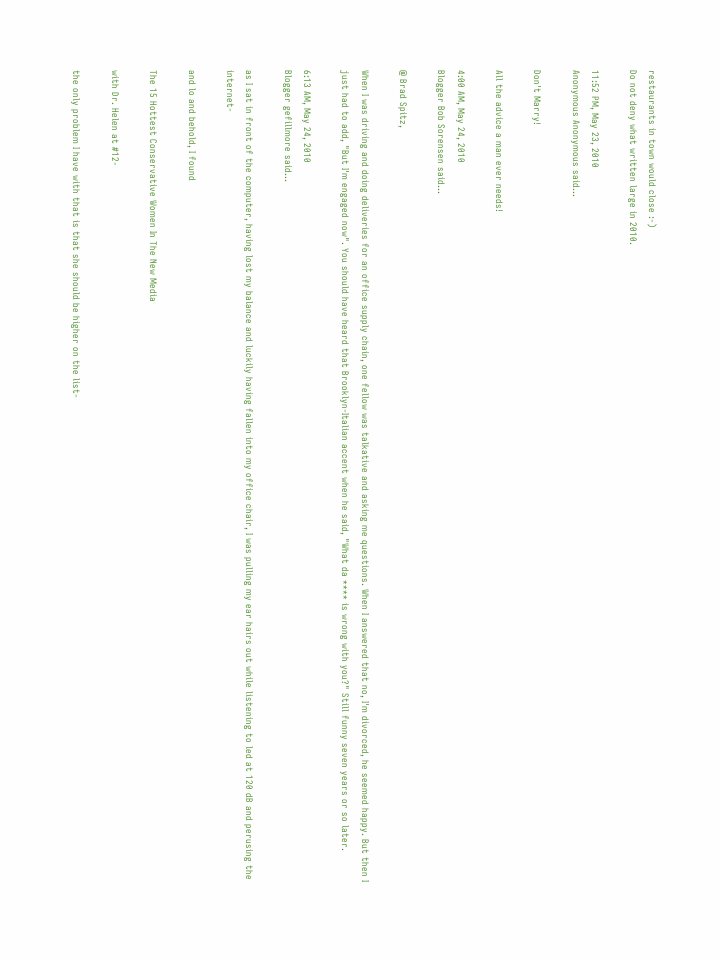restaurants in town would close :-)
Do not deny what written large in 2010.

11:52 PM, May 23, 2010
Anonymous Anonymous said...

Don't Marry!

All the advice a man ever needs!

4:00 AM, May 24, 2010
Blogger Bob Sorensen said...

@ Brad Spitz,

When I was driving and doing deliveries for an office supply chain, one fellow was talkative and asking me questions. When I answered that no, I'm divorced, he seemed happy. But then I just had to add, "But I'm engaged now". You should have heard that Brooklyn-Italian accent when he said, "What da **** is wrong with you?" Still funny seven years or so later.

6:13 AM, May 24, 2010
Blogger gefillmore said...

as I sat in front of the computer, having lost my balance and luckily having fallen into my office chair, I was pulling my ear hairs out while listening to led at 120 dB and perusing the internet-

and lo and behold, I found

The 15 Hottest Conservative Women In The New Media

with Dr. Helen at #12-

the only problem I have with that is that she should be higher on the list-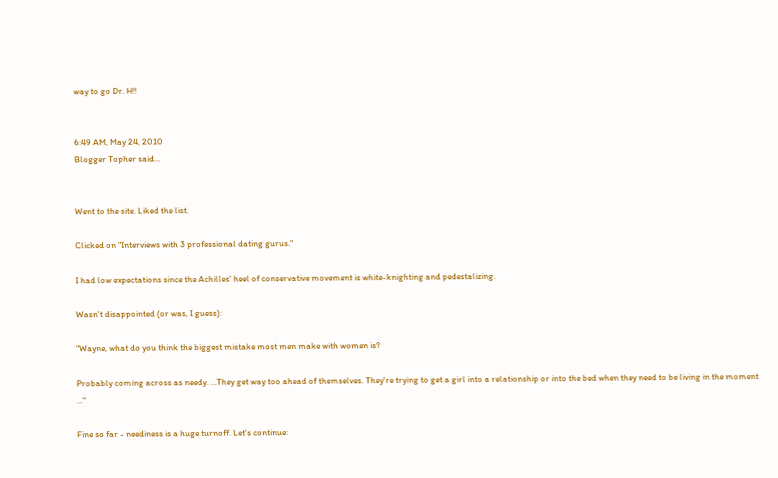way to go Dr. H!!


6:49 AM, May 24, 2010
Blogger Topher said...


Went to the site. Liked the list.

Clicked on "Interviews with 3 professional dating gurus."

I had low expectations since the Achilles' heel of conservative movement is white-knighting and pedestalizing.

Wasn't disappointed (or was, I guess):

"Wayne, what do you think the biggest mistake most men make with women is?

Probably coming across as needy. ...They get way too ahead of themselves. They're trying to get a girl into a relationship or into the bed when they need to be living in the moment ..."

Fine so far - neediness is a huge turnoff. Let's continue: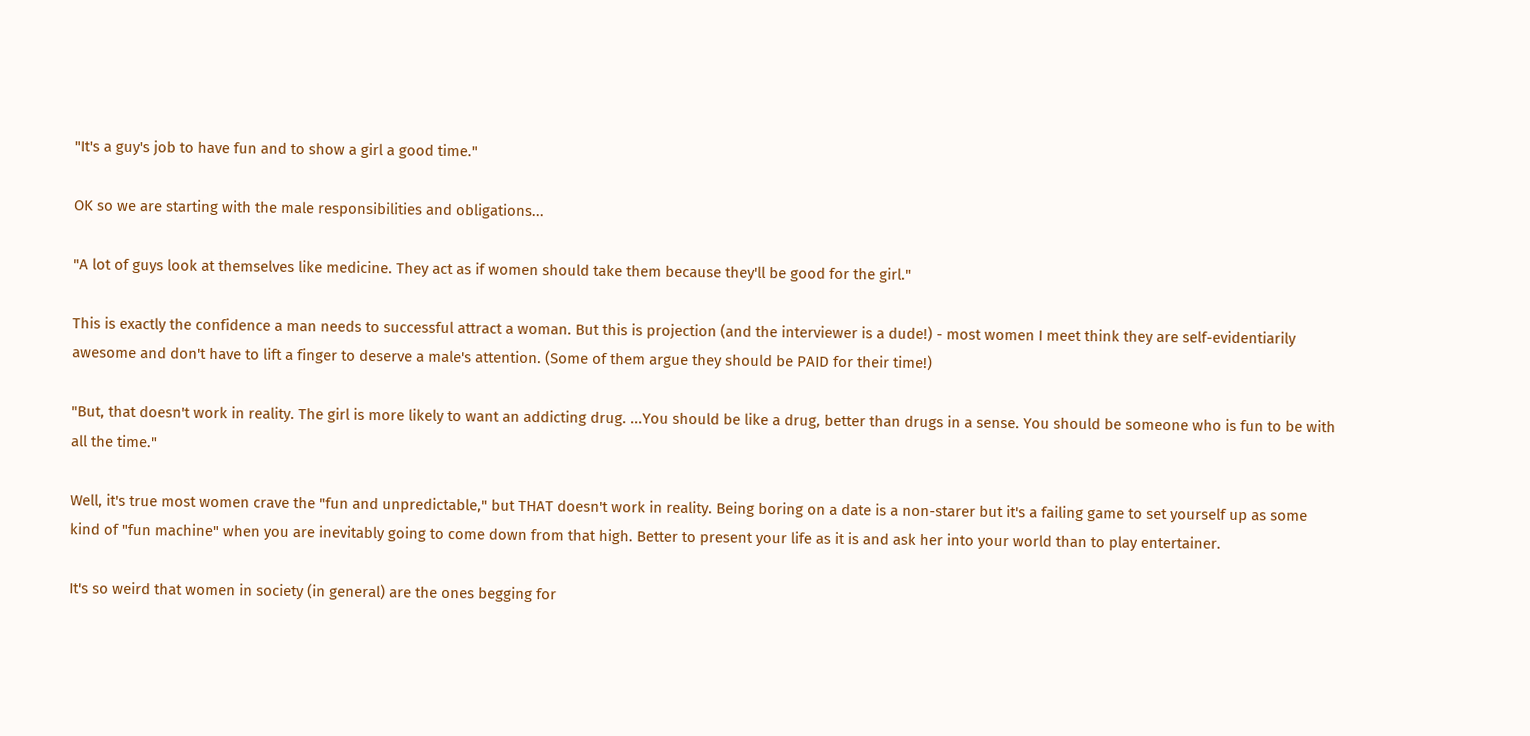"It's a guy's job to have fun and to show a girl a good time."

OK so we are starting with the male responsibilities and obligations...

"A lot of guys look at themselves like medicine. They act as if women should take them because they'll be good for the girl."

This is exactly the confidence a man needs to successful attract a woman. But this is projection (and the interviewer is a dude!) - most women I meet think they are self-evidentiarily awesome and don't have to lift a finger to deserve a male's attention. (Some of them argue they should be PAID for their time!)

"But, that doesn't work in reality. The girl is more likely to want an addicting drug. ...You should be like a drug, better than drugs in a sense. You should be someone who is fun to be with all the time."

Well, it's true most women crave the "fun and unpredictable," but THAT doesn't work in reality. Being boring on a date is a non-starer but it's a failing game to set yourself up as some kind of "fun machine" when you are inevitably going to come down from that high. Better to present your life as it is and ask her into your world than to play entertainer.

It's so weird that women in society (in general) are the ones begging for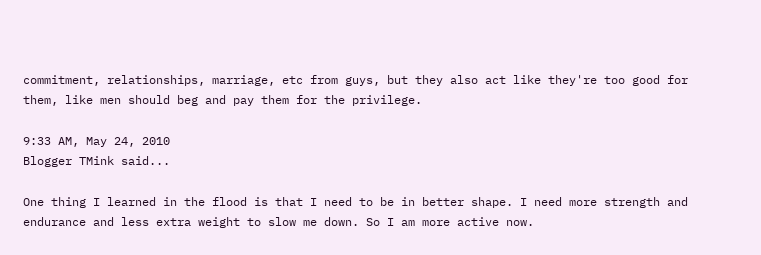commitment, relationships, marriage, etc from guys, but they also act like they're too good for them, like men should beg and pay them for the privilege.

9:33 AM, May 24, 2010
Blogger TMink said...

One thing I learned in the flood is that I need to be in better shape. I need more strength and endurance and less extra weight to slow me down. So I am more active now.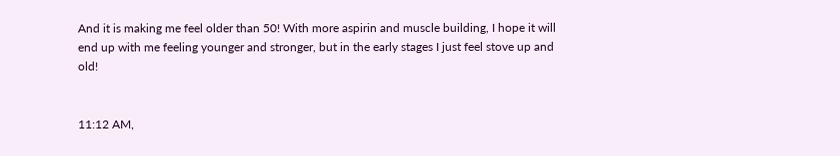And it is making me feel older than 50! With more aspirin and muscle building, I hope it will end up with me feeling younger and stronger, but in the early stages I just feel stove up and old!


11:12 AM,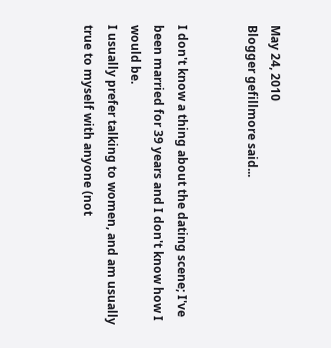May 24, 2010
Blogger gefillmore said...


I don't know a thing about the dating scene; I've been married for 39 years and I don't know how I would be.
I usually prefer talking to women, and am usually true to myself with anyone (not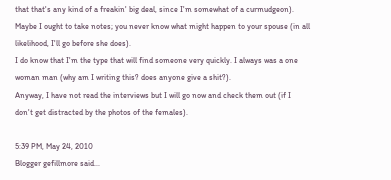that that's any kind of a freakin' big deal, since I'm somewhat of a curmudgeon).
Maybe I ought to take notes; you never know what might happen to your spouse (in all likelihood, I'll go before she does).
I do know that I'm the type that will find someone very quickly. I always was a one woman man (why am I writing this? does anyone give a shit?).
Anyway, I have not read the interviews but I will go now and check them out (if I don't get distracted by the photos of the females).

5:39 PM, May 24, 2010
Blogger gefillmore said...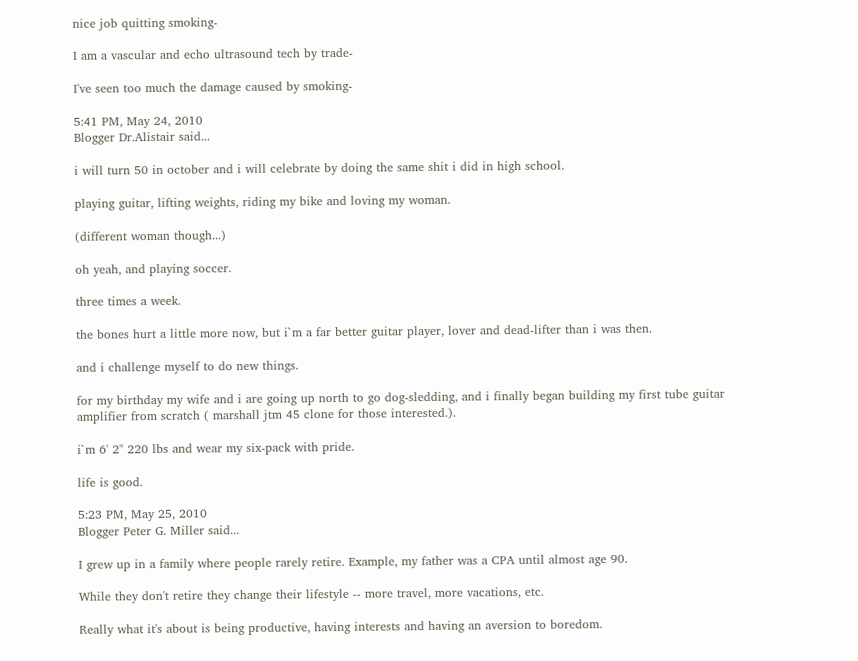nice job quitting smoking-

I am a vascular and echo ultrasound tech by trade-

I've seen too much the damage caused by smoking-

5:41 PM, May 24, 2010
Blogger Dr.Alistair said...

i will turn 50 in october and i will celebrate by doing the same shit i did in high school.

playing guitar, lifting weights, riding my bike and loving my woman.

(different woman though...)

oh yeah, and playing soccer.

three times a week.

the bones hurt a little more now, but i`m a far better guitar player, lover and dead-lifter than i was then.

and i challenge myself to do new things.

for my birthday my wife and i are going up north to go dog-sledding, and i finally began building my first tube guitar amplifier from scratch ( marshall jtm 45 clone for those interested.).

i`m 6' 2" 220 lbs and wear my six-pack with pride.

life is good.

5:23 PM, May 25, 2010
Blogger Peter G. Miller said...

I grew up in a family where people rarely retire. Example, my father was a CPA until almost age 90.

While they don't retire they change their lifestyle -- more travel, more vacations, etc.

Really what it's about is being productive, having interests and having an aversion to boredom.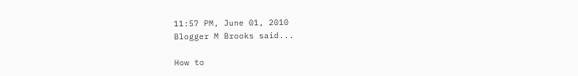11:57 PM, June 01, 2010
Blogger M Brooks said...

How to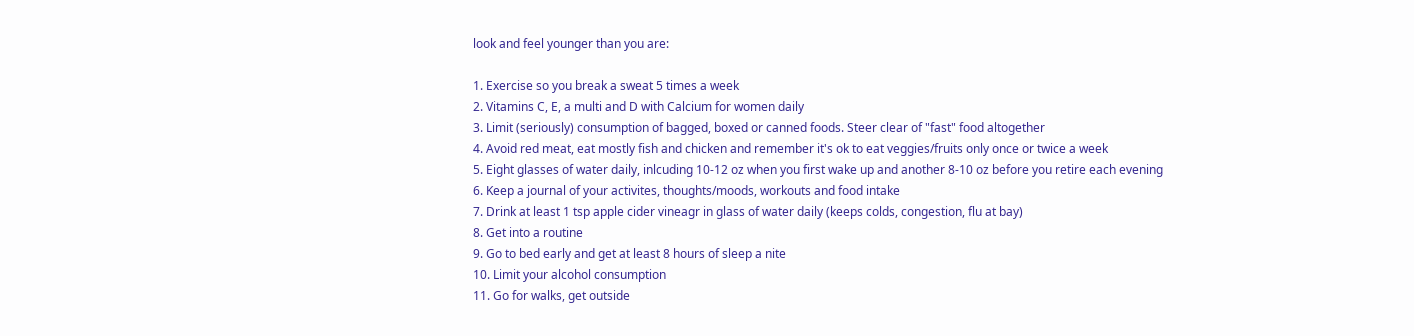look and feel younger than you are:

1. Exercise so you break a sweat 5 times a week
2. Vitamins C, E, a multi and D with Calcium for women daily
3. Limit (seriously) consumption of bagged, boxed or canned foods. Steer clear of "fast" food altogether
4. Avoid red meat, eat mostly fish and chicken and remember it's ok to eat veggies/fruits only once or twice a week
5. Eight glasses of water daily, inlcuding 10-12 oz when you first wake up and another 8-10 oz before you retire each evening
6. Keep a journal of your activites, thoughts/moods, workouts and food intake
7. Drink at least 1 tsp apple cider vineagr in glass of water daily (keeps colds, congestion, flu at bay)
8. Get into a routine
9. Go to bed early and get at least 8 hours of sleep a nite
10. Limit your alcohol consumption
11. Go for walks, get outside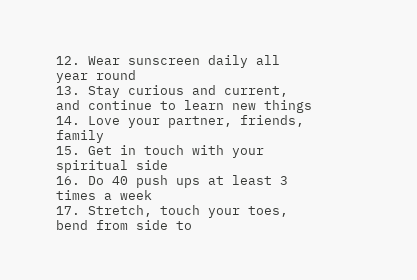12. Wear sunscreen daily all year round
13. Stay curious and current, and continue to learn new things
14. Love your partner, friends, family
15. Get in touch with your spiritual side
16. Do 40 push ups at least 3 times a week
17. Stretch, touch your toes, bend from side to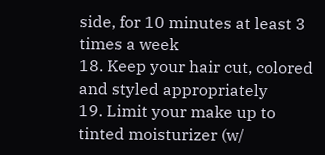side, for 10 minutes at least 3 times a week
18. Keep your hair cut, colored and styled appropriately
19. Limit your make up to tinted moisturizer (w/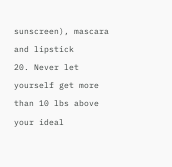sunscreen), mascara and lipstick
20. Never let yourself get more than 10 lbs above your ideal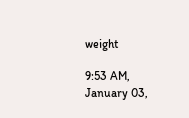weight

9:53 AM, January 03,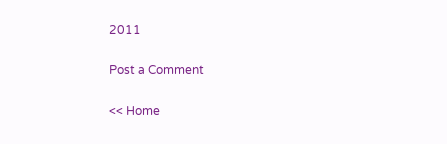2011

Post a Comment

<< Home